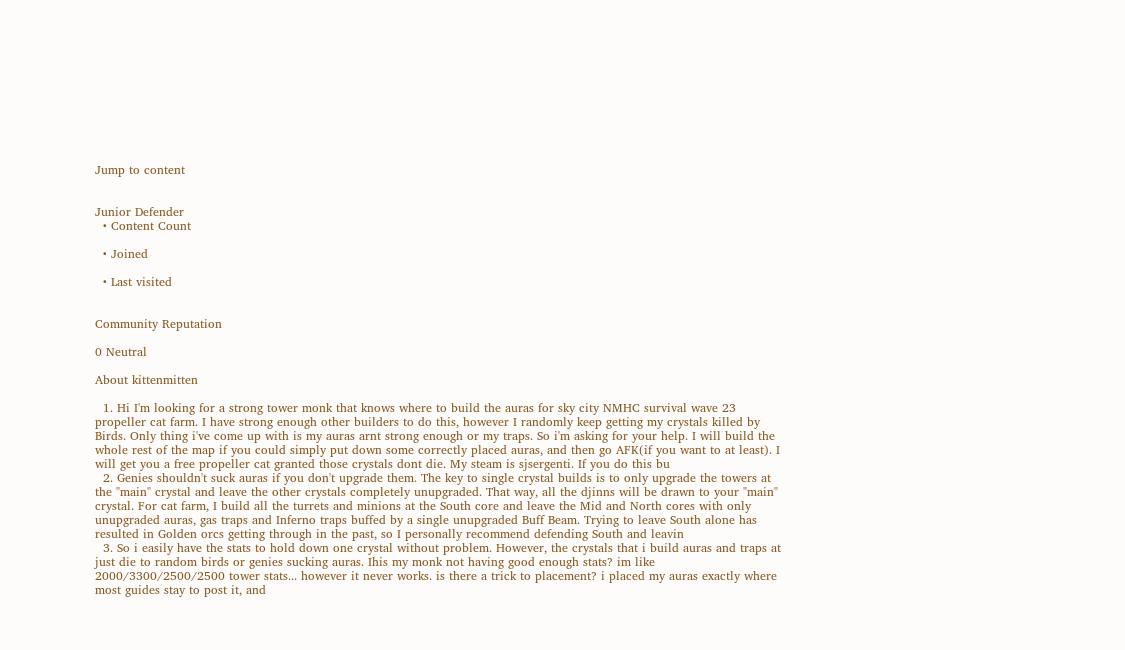Jump to content


Junior Defender
  • Content Count

  • Joined

  • Last visited


Community Reputation

0 Neutral

About kittenmitten

  1. Hi I'm looking for a strong tower monk that knows where to build the auras for sky city NMHC survival wave 23 propeller cat farm. I have strong enough other builders to do this, however I randomly keep getting my crystals killed by Birds. Only thing i've come up with is my auras arnt strong enough or my traps. So i'm asking for your help. I will build the whole rest of the map if you could simply put down some correctly placed auras, and then go AFK(if you want to at least). I will get you a free propeller cat granted those crystals dont die. My steam is sjsergenti. If you do this bu
  2. Genies shouldn't suck auras if you don't upgrade them. The key to single crystal builds is to only upgrade the towers at the "main" crystal and leave the other crystals completely unupgraded. That way, all the djinns will be drawn to your "main" crystal. For cat farm, I build all the turrets and minions at the South core and leave the Mid and North cores with only unupgraded auras, gas traps and Inferno traps buffed by a single unupgraded Buff Beam. Trying to leave South alone has resulted in Golden orcs getting through in the past, so I personally recommend defending South and leavin
  3. So i easily have the stats to hold down one crystal without problem. However, the crystals that i build auras and traps at just die to random birds or genies sucking auras. Ihis my monk not having good enough stats? im like 2000/3300/2500/2500 tower stats... however it never works. is there a trick to placement? i placed my auras exactly where most guides stay to post it, and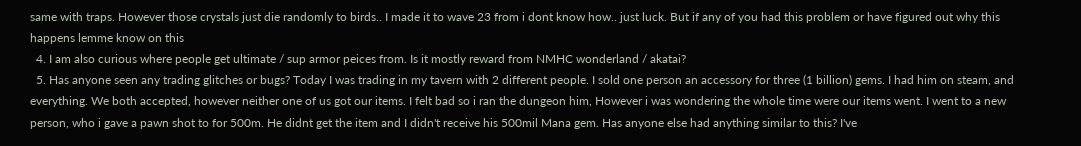same with traps. However those crystals just die randomly to birds.. I made it to wave 23 from i dont know how.. just luck. But if any of you had this problem or have figured out why this happens lemme know on this
  4. I am also curious where people get ultimate / sup armor peices from. Is it mostly reward from NMHC wonderland / akatai?
  5. Has anyone seen any trading glitches or bugs? Today I was trading in my tavern with 2 different people. I sold one person an accessory for three (1 billion) gems. I had him on steam, and everything. We both accepted, however neither one of us got our items. I felt bad so i ran the dungeon him, However i was wondering the whole time were our items went. I went to a new person, who i gave a pawn shot to for 500m. He didnt get the item and I didn't receive his 500mil Mana gem. Has anyone else had anything similar to this? I've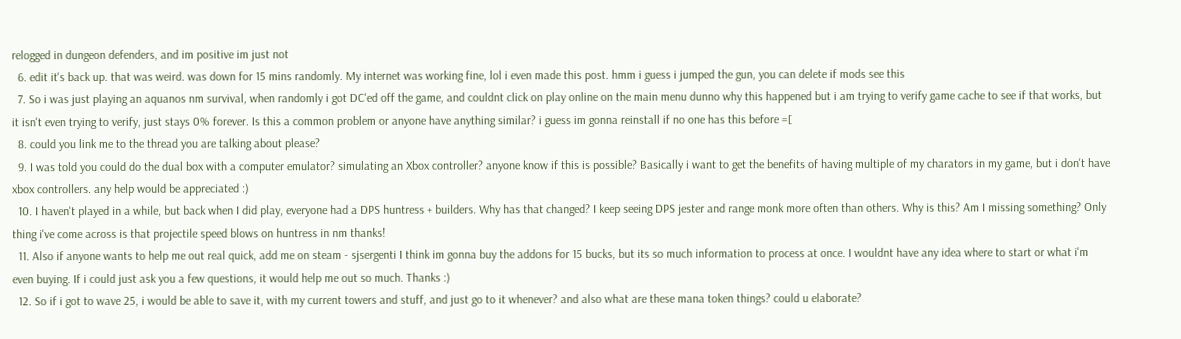relogged in dungeon defenders, and im positive im just not
  6. edit it's back up. that was weird. was down for 15 mins randomly. My internet was working fine, lol i even made this post. hmm i guess i jumped the gun, you can delete if mods see this
  7. So i was just playing an aquanos nm survival, when randomly i got DC'ed off the game, and couldnt click on play online on the main menu dunno why this happened but i am trying to verify game cache to see if that works, but it isn't even trying to verify, just stays 0% forever. Is this a common problem or anyone have anything similar? i guess im gonna reinstall if no one has this before =[
  8. could you link me to the thread you are talking about please?
  9. I was told you could do the dual box with a computer emulator? simulating an Xbox controller? anyone know if this is possible? Basically i want to get the benefits of having multiple of my charators in my game, but i don't have xbox controllers. any help would be appreciated :)
  10. I haven't played in a while, but back when I did play, everyone had a DPS huntress + builders. Why has that changed? I keep seeing DPS jester and range monk more often than others. Why is this? Am I missing something? Only thing i've come across is that projectile speed blows on huntress in nm thanks!
  11. Also if anyone wants to help me out real quick, add me on steam - sjsergenti I think im gonna buy the addons for 15 bucks, but its so much information to process at once. I wouldnt have any idea where to start or what i'm even buying. If i could just ask you a few questions, it would help me out so much. Thanks :)
  12. So if i got to wave 25, i would be able to save it, with my current towers and stuff, and just go to it whenever? and also what are these mana token things? could u elaborate?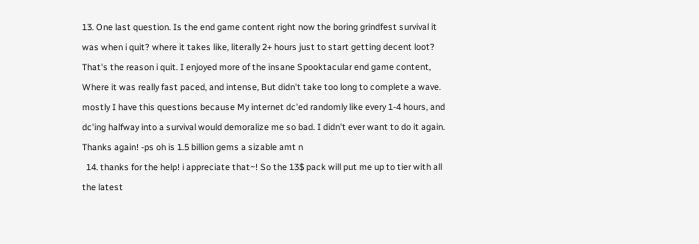13. One last question. Is the end game content right now the boring grindfest survival it was when i quit? where it takes like, literally 2+ hours just to start getting decent loot? That's the reason i quit. I enjoyed more of the insane Spooktacular end game content, Where it was really fast paced, and intense, But didn't take too long to complete a wave. mostly I have this questions because My internet dc'ed randomly like every 1-4 hours, and dc'ing halfway into a survival would demoralize me so bad. I didn't ever want to do it again. Thanks again! -ps oh is 1.5 billion gems a sizable amt n
  14. thanks for the help! i appreciate that~! So the 13$ pack will put me up to tier with all the latest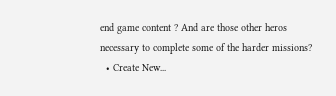end game content ? And are those other heros necessary to complete some of the harder missions?
  • Create New...